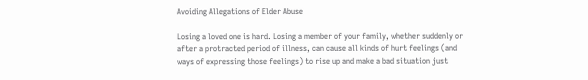Avoiding Allegations of Elder Abuse

Losing a loved one is hard. Losing a member of your family, whether suddenly or after a protracted period of illness, can cause all kinds of hurt feelings (and ways of expressing those feelings) to rise up and make a bad situation just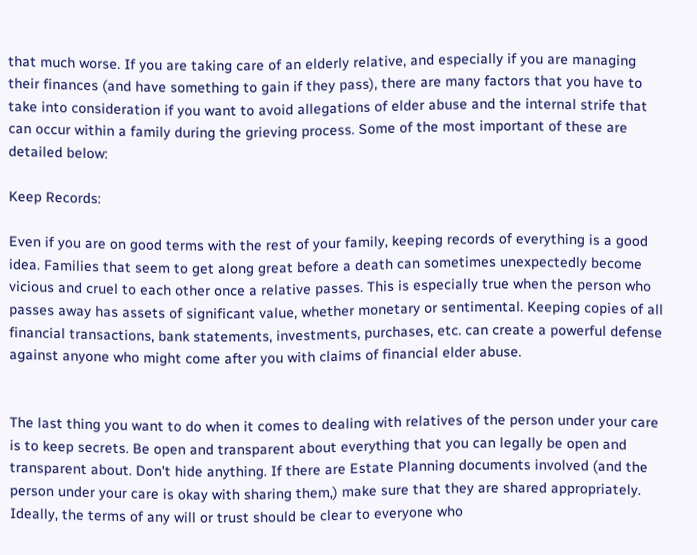that much worse. If you are taking care of an elderly relative, and especially if you are managing their finances (and have something to gain if they pass), there are many factors that you have to take into consideration if you want to avoid allegations of elder abuse and the internal strife that can occur within a family during the grieving process. Some of the most important of these are detailed below:

Keep Records:

Even if you are on good terms with the rest of your family, keeping records of everything is a good idea. Families that seem to get along great before a death can sometimes unexpectedly become vicious and cruel to each other once a relative passes. This is especially true when the person who passes away has assets of significant value, whether monetary or sentimental. Keeping copies of all financial transactions, bank statements, investments, purchases, etc. can create a powerful defense against anyone who might come after you with claims of financial elder abuse.


The last thing you want to do when it comes to dealing with relatives of the person under your care is to keep secrets. Be open and transparent about everything that you can legally be open and transparent about. Don't hide anything. If there are Estate Planning documents involved (and the person under your care is okay with sharing them,) make sure that they are shared appropriately. Ideally, the terms of any will or trust should be clear to everyone who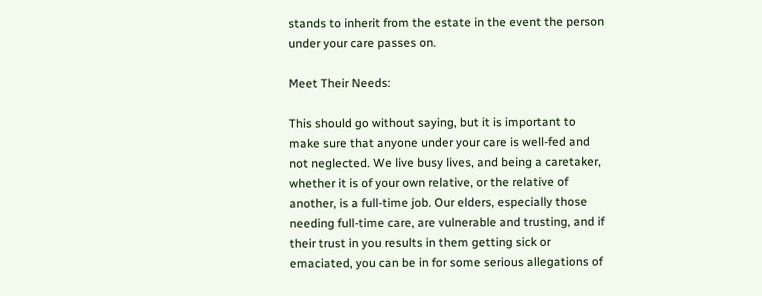stands to inherit from the estate in the event the person under your care passes on.

Meet Their Needs:

This should go without saying, but it is important to make sure that anyone under your care is well-fed and not neglected. We live busy lives, and being a caretaker, whether it is of your own relative, or the relative of another, is a full-time job. Our elders, especially those needing full-time care, are vulnerable and trusting, and if their trust in you results in them getting sick or emaciated, you can be in for some serious allegations of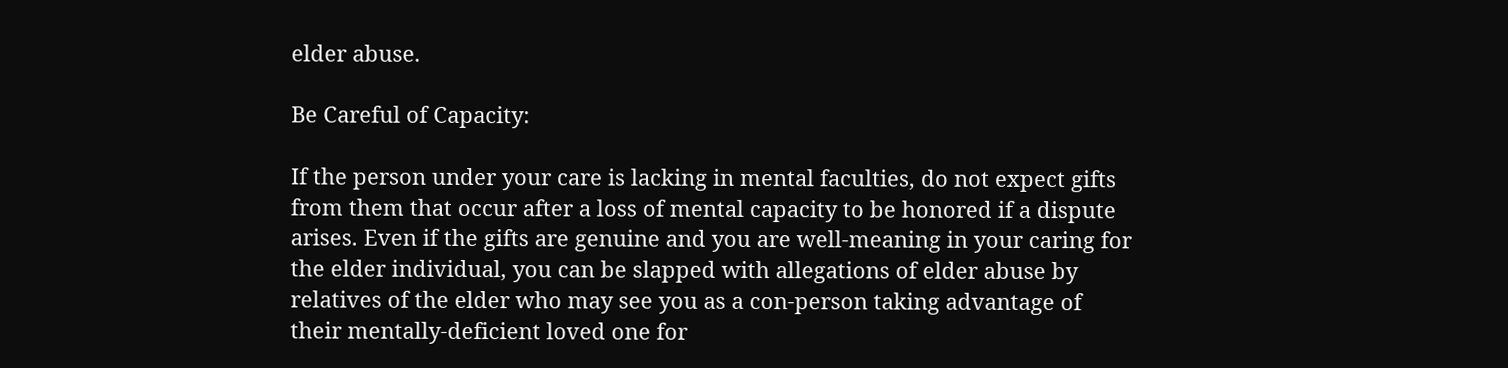elder abuse.

Be Careful of Capacity:

If the person under your care is lacking in mental faculties, do not expect gifts from them that occur after a loss of mental capacity to be honored if a dispute arises. Even if the gifts are genuine and you are well-meaning in your caring for the elder individual, you can be slapped with allegations of elder abuse by relatives of the elder who may see you as a con-person taking advantage of their mentally-deficient loved one for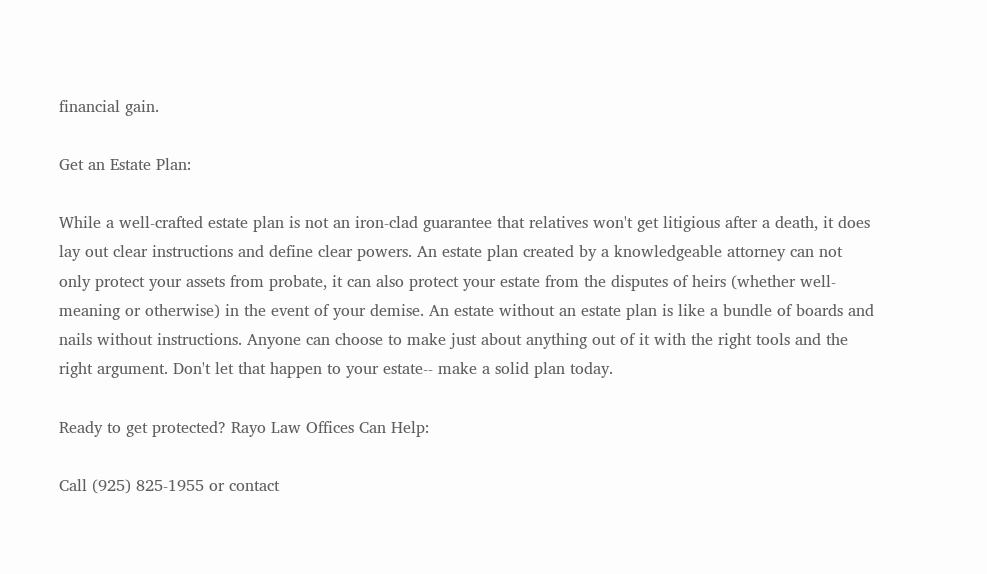financial gain.

Get an Estate Plan:

While a well-crafted estate plan is not an iron-clad guarantee that relatives won't get litigious after a death, it does lay out clear instructions and define clear powers. An estate plan created by a knowledgeable attorney can not only protect your assets from probate, it can also protect your estate from the disputes of heirs (whether well-meaning or otherwise) in the event of your demise. An estate without an estate plan is like a bundle of boards and nails without instructions. Anyone can choose to make just about anything out of it with the right tools and the right argument. Don't let that happen to your estate-- make a solid plan today.

Ready to get protected? Rayo Law Offices Can Help:

Call (925) 825-1955 or contact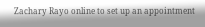Zachary Rayo online to set up an appointment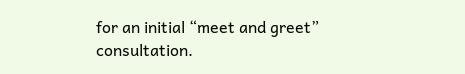for an initial “meet and greet” consultation.